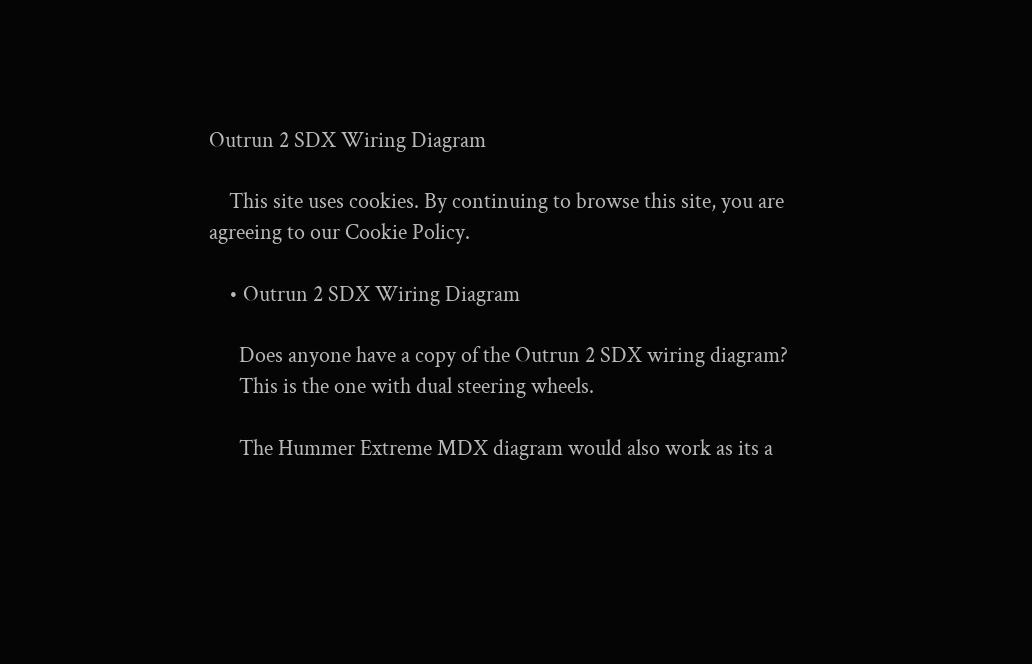Outrun 2 SDX Wiring Diagram

    This site uses cookies. By continuing to browse this site, you are agreeing to our Cookie Policy.

    • Outrun 2 SDX Wiring Diagram

      Does anyone have a copy of the Outrun 2 SDX wiring diagram?
      This is the one with dual steering wheels.

      The Hummer Extreme MDX diagram would also work as its a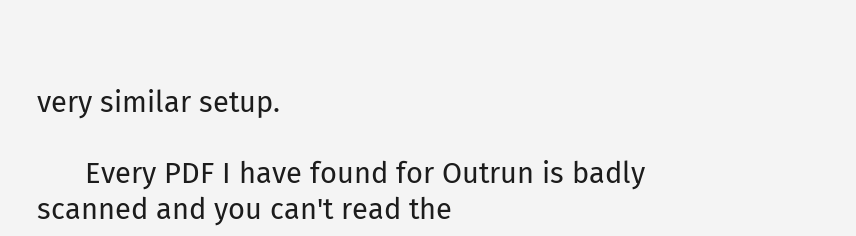very similar setup.

      Every PDF I have found for Outrun is badly scanned and you can't read the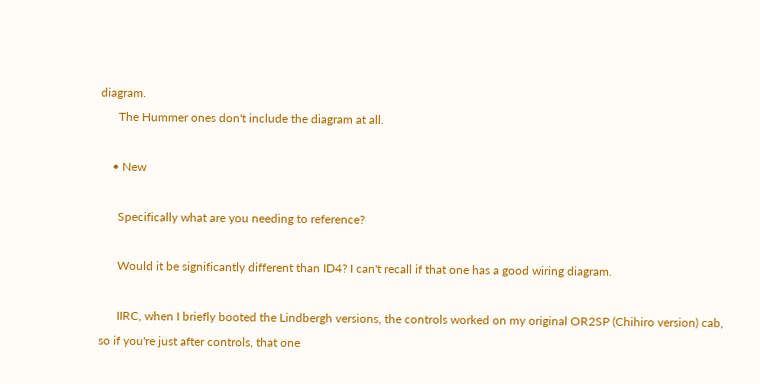diagram.
      The Hummer ones don't include the diagram at all.

    • New

      Specifically what are you needing to reference?

      Would it be significantly different than ID4? I can't recall if that one has a good wiring diagram.

      IIRC, when I briefly booted the Lindbergh versions, the controls worked on my original OR2SP (Chihiro version) cab, so if you're just after controls, that one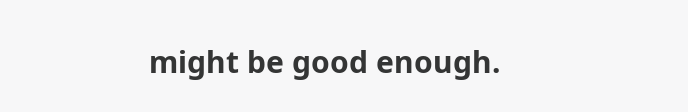might be good enough.